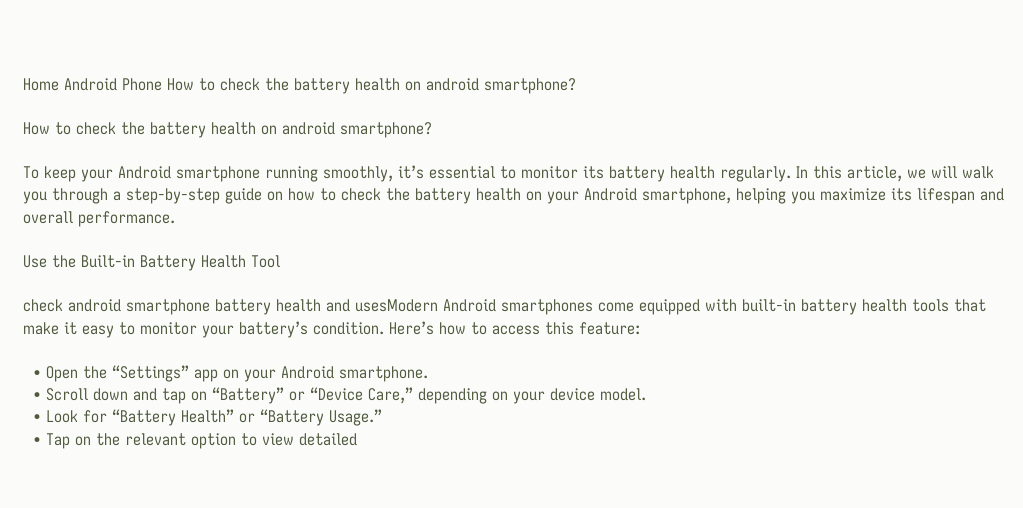Home Android Phone How to check the battery health on android smartphone?

How to check the battery health on android smartphone?

To keep your Android smartphone running smoothly, it’s essential to monitor its battery health regularly. In this article, we will walk you through a step-by-step guide on how to check the battery health on your Android smartphone, helping you maximize its lifespan and overall performance.

Use the Built-in Battery Health Tool

check android smartphone battery health and usesModern Android smartphones come equipped with built-in battery health tools that make it easy to monitor your battery’s condition. Here’s how to access this feature:

  • Open the “Settings” app on your Android smartphone.
  • Scroll down and tap on “Battery” or “Device Care,” depending on your device model.
  • Look for “Battery Health” or “Battery Usage.”
  • Tap on the relevant option to view detailed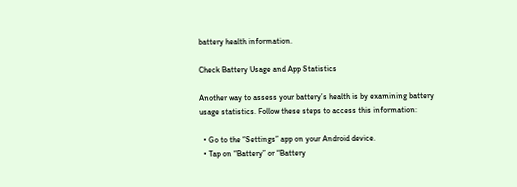battery health information.

Check Battery Usage and App Statistics

Another way to assess your battery’s health is by examining battery usage statistics. Follow these steps to access this information:

  • Go to the “Settings” app on your Android device.
  • Tap on “Battery” or “Battery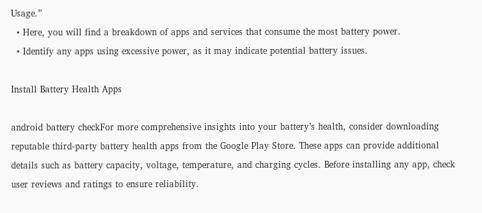Usage.”
  • Here, you will find a breakdown of apps and services that consume the most battery power.
  • Identify any apps using excessive power, as it may indicate potential battery issues.

Install Battery Health Apps

android battery checkFor more comprehensive insights into your battery’s health, consider downloading reputable third-party battery health apps from the Google Play Store. These apps can provide additional details such as battery capacity, voltage, temperature, and charging cycles. Before installing any app, check user reviews and ratings to ensure reliability.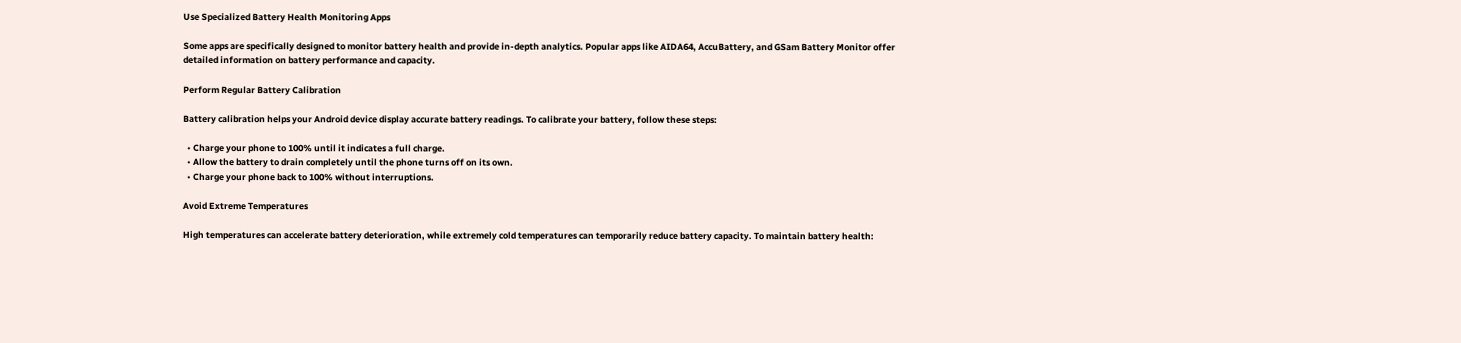Use Specialized Battery Health Monitoring Apps

Some apps are specifically designed to monitor battery health and provide in-depth analytics. Popular apps like AIDA64, AccuBattery, and GSam Battery Monitor offer detailed information on battery performance and capacity.

Perform Regular Battery Calibration

Battery calibration helps your Android device display accurate battery readings. To calibrate your battery, follow these steps:

  • Charge your phone to 100% until it indicates a full charge.
  • Allow the battery to drain completely until the phone turns off on its own.
  • Charge your phone back to 100% without interruptions.

Avoid Extreme Temperatures

High temperatures can accelerate battery deterioration, while extremely cold temperatures can temporarily reduce battery capacity. To maintain battery health: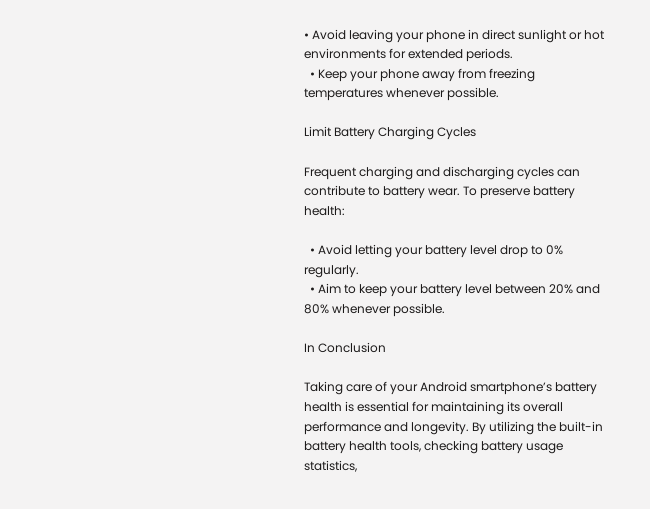• Avoid leaving your phone in direct sunlight or hot environments for extended periods.
  • Keep your phone away from freezing temperatures whenever possible.

Limit Battery Charging Cycles

Frequent charging and discharging cycles can contribute to battery wear. To preserve battery health:

  • Avoid letting your battery level drop to 0% regularly.
  • Aim to keep your battery level between 20% and 80% whenever possible.

In Conclusion

Taking care of your Android smartphone’s battery health is essential for maintaining its overall performance and longevity. By utilizing the built-in battery health tools, checking battery usage statistics,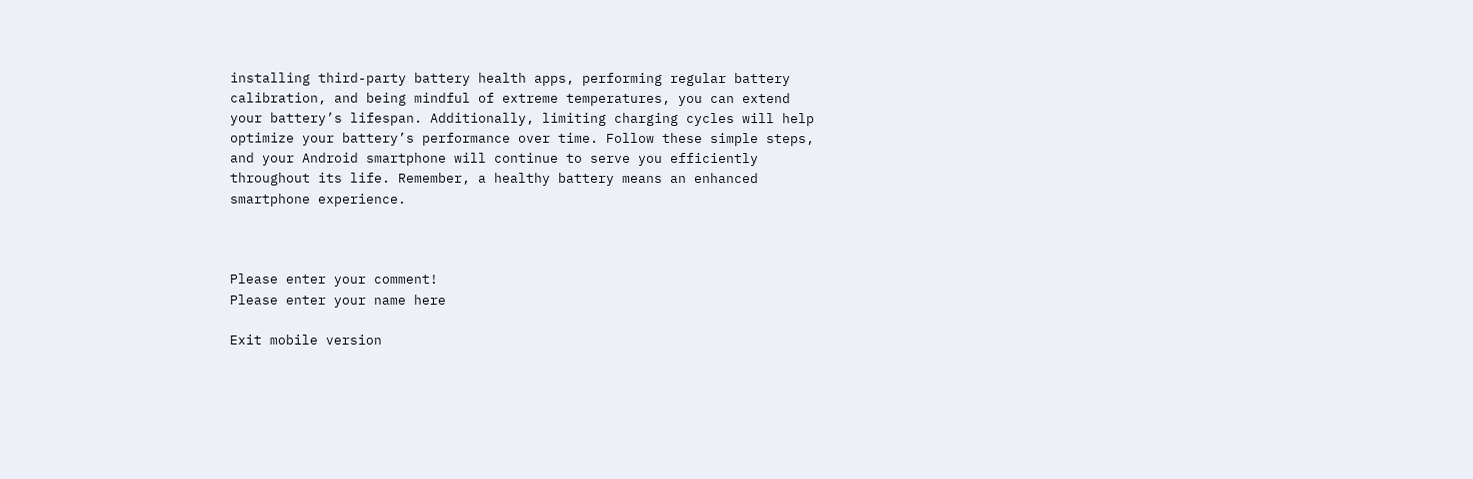installing third-party battery health apps, performing regular battery calibration, and being mindful of extreme temperatures, you can extend your battery’s lifespan. Additionally, limiting charging cycles will help optimize your battery’s performance over time. Follow these simple steps, and your Android smartphone will continue to serve you efficiently throughout its life. Remember, a healthy battery means an enhanced smartphone experience.



Please enter your comment!
Please enter your name here

Exit mobile version